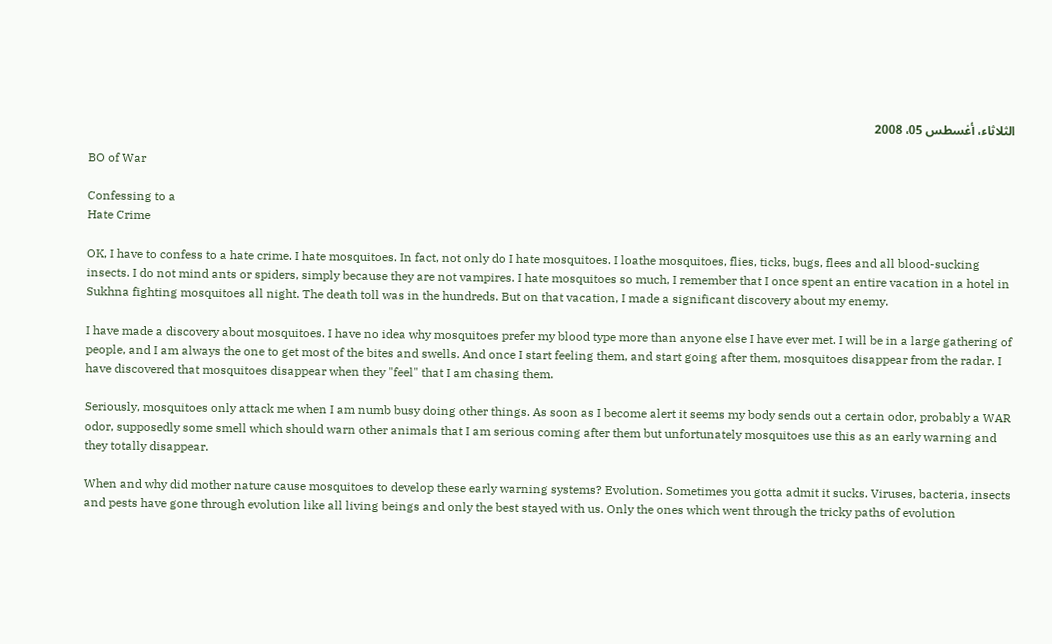الثلاثاء، أغسطس 05، 2008

BO of War

Confessing to a
Hate Crime

OK, I have to confess to a hate crime. I hate mosquitoes. In fact, not only do I hate mosquitoes. I loathe mosquitoes, flies, ticks, bugs, flees and all blood-sucking insects. I do not mind ants or spiders, simply because they are not vampires. I hate mosquitoes so much, I remember that I once spent an entire vacation in a hotel in Sukhna fighting mosquitoes all night. The death toll was in the hundreds. But on that vacation, I made a significant discovery about my enemy.

I have made a discovery about mosquitoes. I have no idea why mosquitoes prefer my blood type more than anyone else I have ever met. I will be in a large gathering of people, and I am always the one to get most of the bites and swells. And once I start feeling them, and start going after them, mosquitoes disappear from the radar. I have discovered that mosquitoes disappear when they "feel" that I am chasing them.

Seriously, mosquitoes only attack me when I am numb busy doing other things. As soon as I become alert it seems my body sends out a certain odor, probably a WAR odor, supposedly some smell which should warn other animals that I am serious coming after them but unfortunately mosquitoes use this as an early warning and they totally disappear.

When and why did mother nature cause mosquitoes to develop these early warning systems? Evolution. Sometimes you gotta admit it sucks. Viruses, bacteria, insects and pests have gone through evolution like all living beings and only the best stayed with us. Only the ones which went through the tricky paths of evolution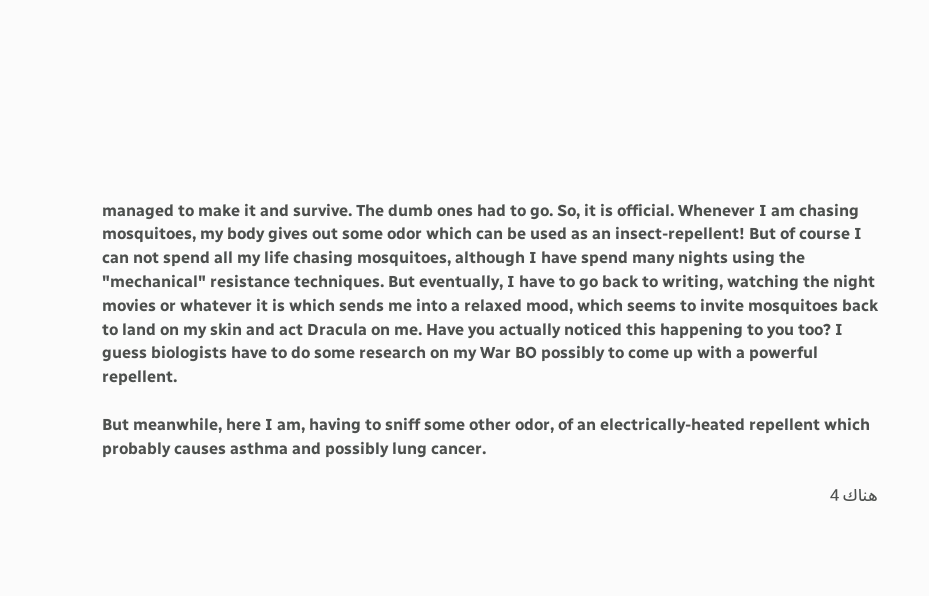managed to make it and survive. The dumb ones had to go. So, it is official. Whenever I am chasing mosquitoes, my body gives out some odor which can be used as an insect-repellent! But of course I can not spend all my life chasing mosquitoes, although I have spend many nights using the "mechanical" resistance techniques. But eventually, I have to go back to writing, watching the night movies or whatever it is which sends me into a relaxed mood, which seems to invite mosquitoes back to land on my skin and act Dracula on me. Have you actually noticed this happening to you too? I guess biologists have to do some research on my War BO possibly to come up with a powerful repellent.

But meanwhile, here I am, having to sniff some other odor, of an electrically-heated repellent which probably causes asthma and possibly lung cancer.

هناك 4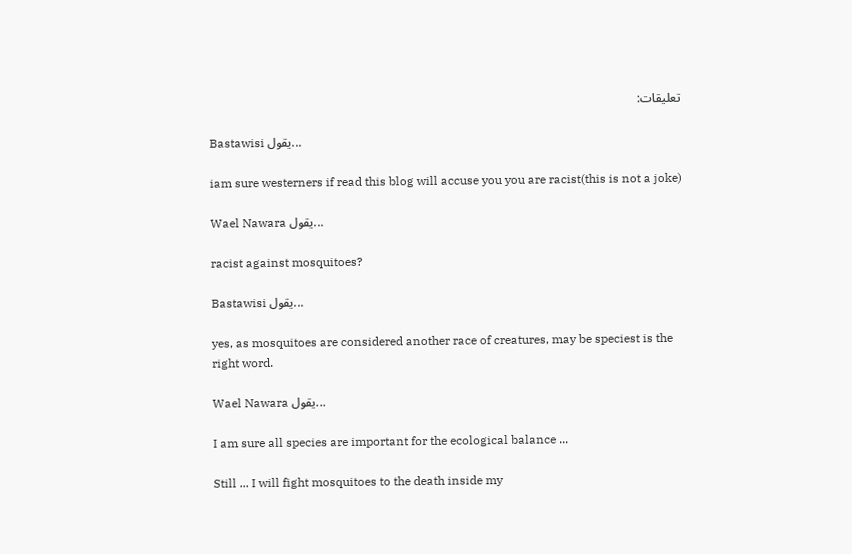تعليقات:

Bastawisi يقول...

iam sure westerners if read this blog will accuse you you are racist(this is not a joke)

Wael Nawara يقول...

racist against mosquitoes?

Bastawisi يقول...

yes, as mosquitoes are considered another race of creatures, may be speciest is the right word.

Wael Nawara يقول...

I am sure all species are important for the ecological balance ...

Still ... I will fight mosquitoes to the death inside my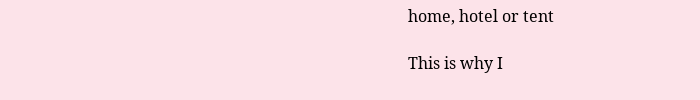home, hotel or tent

This is why I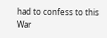had to confess to this War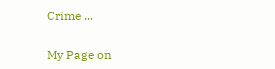Crime ...


My Page on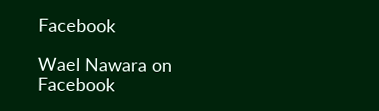Facebook

Wael Nawara on Facebook